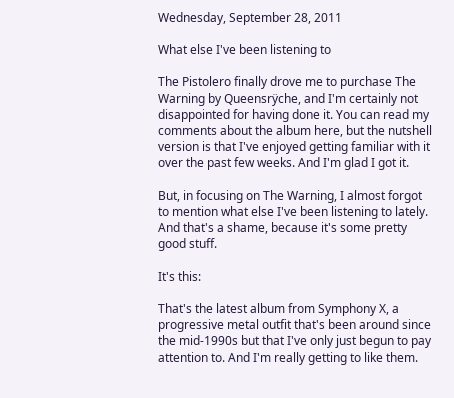Wednesday, September 28, 2011

What else I've been listening to

The Pistolero finally drove me to purchase The Warning by Queensrÿche, and I'm certainly not disappointed for having done it. You can read my comments about the album here, but the nutshell version is that I've enjoyed getting familiar with it over the past few weeks. And I'm glad I got it.

But, in focusing on The Warning, I almost forgot to mention what else I've been listening to lately. And that's a shame, because it's some pretty good stuff.

It's this:

That's the latest album from Symphony X, a progressive metal outfit that's been around since the mid-1990s but that I've only just begun to pay attention to. And I'm really getting to like them.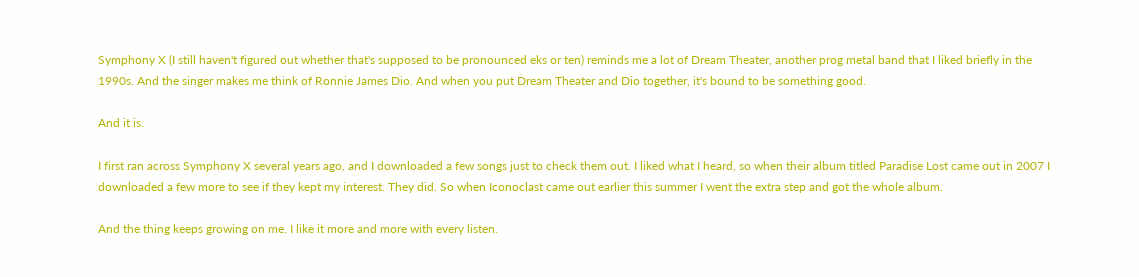Symphony X (I still haven't figured out whether that's supposed to be pronounced eks or ten) reminds me a lot of Dream Theater, another prog metal band that I liked briefly in the 1990s. And the singer makes me think of Ronnie James Dio. And when you put Dream Theater and Dio together, it's bound to be something good.

And it is.

I first ran across Symphony X several years ago, and I downloaded a few songs just to check them out. I liked what I heard, so when their album titled Paradise Lost came out in 2007 I downloaded a few more to see if they kept my interest. They did. So when Iconoclast came out earlier this summer I went the extra step and got the whole album.

And the thing keeps growing on me. I like it more and more with every listen.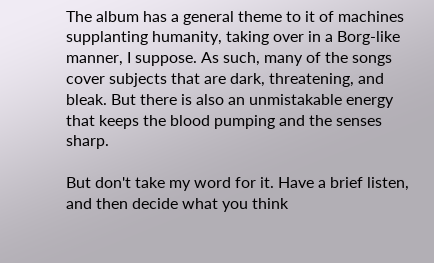The album has a general theme to it of machines supplanting humanity, taking over in a Borg-like manner, I suppose. As such, many of the songs cover subjects that are dark, threatening, and bleak. But there is also an unmistakable energy that keeps the blood pumping and the senses sharp.

But don't take my word for it. Have a brief listen, and then decide what you think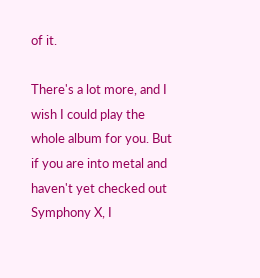of it.

There's a lot more, and I wish I could play the whole album for you. But if you are into metal and haven't yet checked out Symphony X, I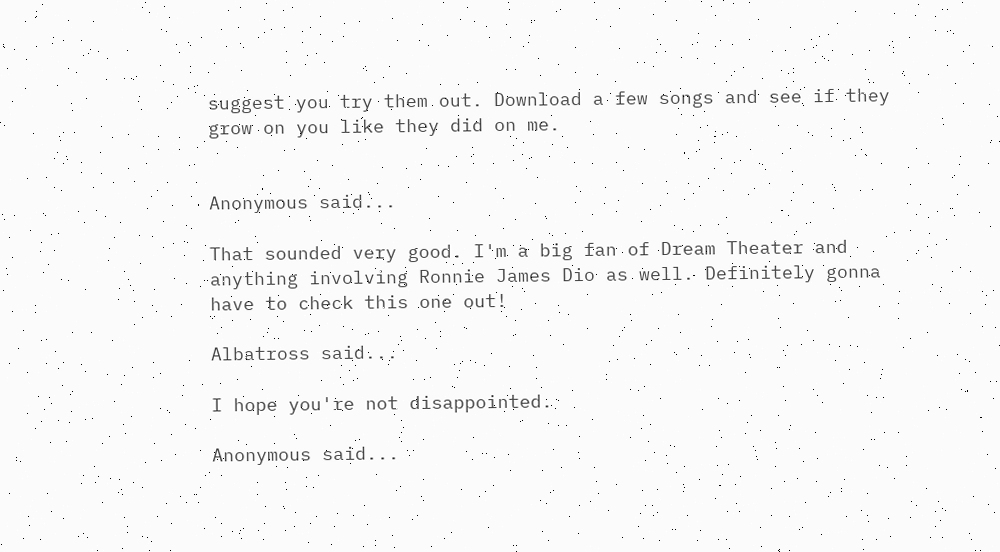suggest you try them out. Download a few songs and see if they grow on you like they did on me.


Anonymous said...

That sounded very good. I'm a big fan of Dream Theater and anything involving Ronnie James Dio as well. Definitely gonna have to check this one out!

Albatross said...

I hope you're not disappointed.

Anonymous said...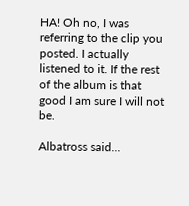HA! Oh no, I was referring to the clip you posted. I actually listened to it. If the rest of the album is that good I am sure I will not be.

Albatross said...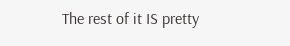The rest of it IS pretty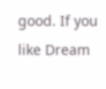good. If you like Dream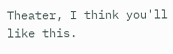Theater, I think you'll like this.